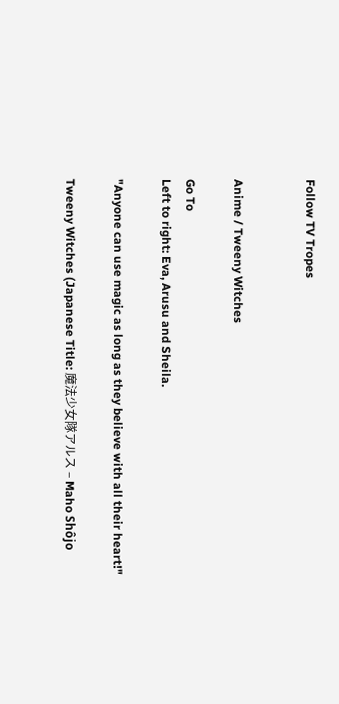Follow TV Tropes


Anime / Tweeny Witches

Go To
Left to right: Eva, Arusu and Sheila.

"Anyone can use magic as long as they believe with all their heart!"

Tweeny Witches (Japanese Title: 魔法少女隊アルス – Maho Shôjo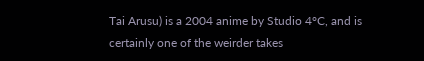Tai Arusu) is a 2004 anime by Studio 4°C, and is certainly one of the weirder takes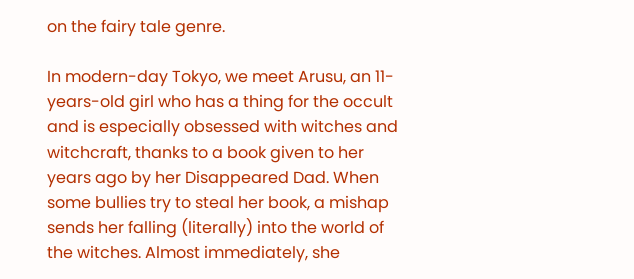on the fairy tale genre.

In modern-day Tokyo, we meet Arusu, an 11-years-old girl who has a thing for the occult and is especially obsessed with witches and witchcraft, thanks to a book given to her years ago by her Disappeared Dad. When some bullies try to steal her book, a mishap sends her falling (literally) into the world of the witches. Almost immediately, she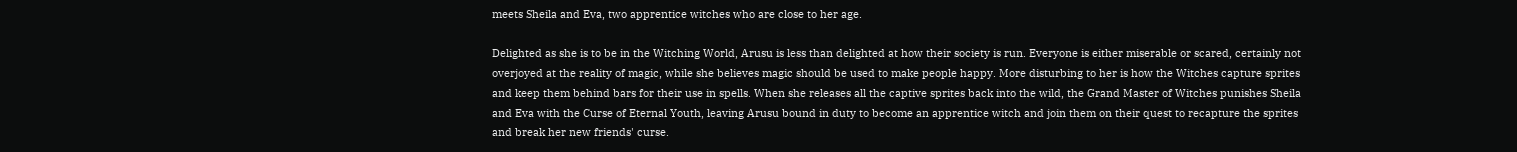meets Sheila and Eva, two apprentice witches who are close to her age.

Delighted as she is to be in the Witching World, Arusu is less than delighted at how their society is run. Everyone is either miserable or scared, certainly not overjoyed at the reality of magic, while she believes magic should be used to make people happy. More disturbing to her is how the Witches capture sprites and keep them behind bars for their use in spells. When she releases all the captive sprites back into the wild, the Grand Master of Witches punishes Sheila and Eva with the Curse of Eternal Youth, leaving Arusu bound in duty to become an apprentice witch and join them on their quest to recapture the sprites and break her new friends' curse.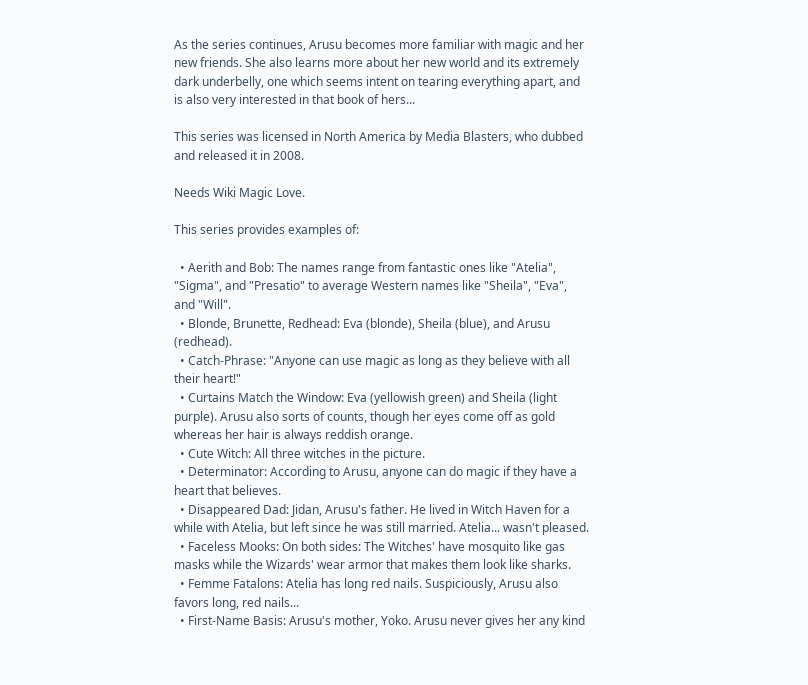As the series continues, Arusu becomes more familiar with magic and her new friends. She also learns more about her new world and its extremely dark underbelly, one which seems intent on tearing everything apart, and is also very interested in that book of hers...

This series was licensed in North America by Media Blasters, who dubbed and released it in 2008.

Needs Wiki Magic Love.

This series provides examples of:

  • Aerith and Bob: The names range from fantastic ones like "Atelia", "Sigma", and "Presatio" to average Western names like "Sheila", "Eva", and "Will".
  • Blonde, Brunette, Redhead: Eva (blonde), Sheila (blue), and Arusu (redhead).
  • Catch-Phrase: "Anyone can use magic as long as they believe with all their heart!"
  • Curtains Match the Window: Eva (yellowish green) and Sheila (light purple). Arusu also sorts of counts, though her eyes come off as gold whereas her hair is always reddish orange.
  • Cute Witch: All three witches in the picture.
  • Determinator: According to Arusu, anyone can do magic if they have a heart that believes.
  • Disappeared Dad: Jidan, Arusu's father. He lived in Witch Haven for a while with Atelia, but left since he was still married. Atelia... wasn't pleased.
  • Faceless Mooks: On both sides: The Witches' have mosquito like gas masks while the Wizards' wear armor that makes them look like sharks.
  • Femme Fatalons: Atelia has long red nails. Suspiciously, Arusu also favors long, red nails...
  • First-Name Basis: Arusu's mother, Yoko. Arusu never gives her any kind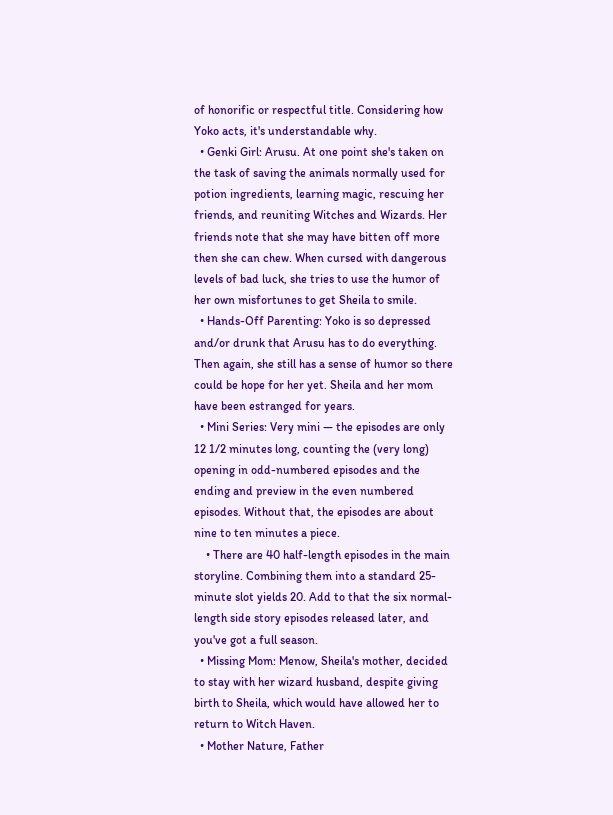of honorific or respectful title. Considering how Yoko acts, it's understandable why.
  • Genki Girl: Arusu. At one point she's taken on the task of saving the animals normally used for potion ingredients, learning magic, rescuing her friends, and reuniting Witches and Wizards. Her friends note that she may have bitten off more then she can chew. When cursed with dangerous levels of bad luck, she tries to use the humor of her own misfortunes to get Sheila to smile.
  • Hands-Off Parenting: Yoko is so depressed and/or drunk that Arusu has to do everything. Then again, she still has a sense of humor so there could be hope for her yet. Sheila and her mom have been estranged for years.
  • Mini Series: Very mini — the episodes are only 12 1/2 minutes long, counting the (very long) opening in odd-numbered episodes and the ending and preview in the even numbered episodes. Without that, the episodes are about nine to ten minutes a piece.
    • There are 40 half-length episodes in the main storyline. Combining them into a standard 25-minute slot yields 20. Add to that the six normal-length side story episodes released later, and you've got a full season.
  • Missing Mom: Menow, Sheila's mother, decided to stay with her wizard husband, despite giving birth to Sheila, which would have allowed her to return to Witch Haven.
  • Mother Nature, Father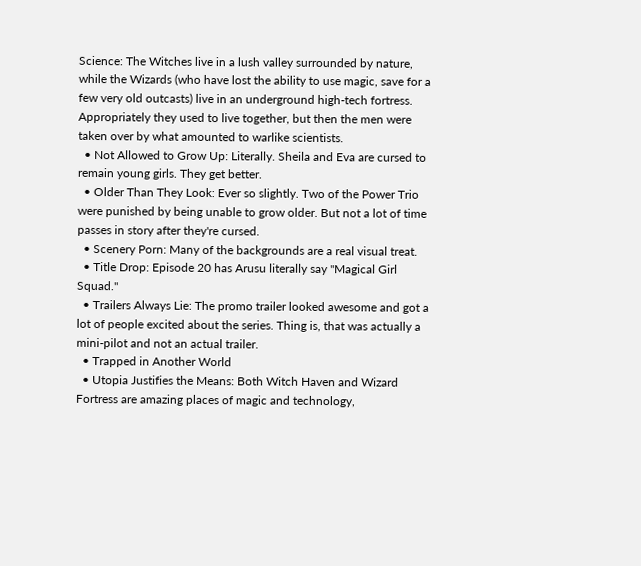Science: The Witches live in a lush valley surrounded by nature, while the Wizards (who have lost the ability to use magic, save for a few very old outcasts) live in an underground high-tech fortress. Appropriately they used to live together, but then the men were taken over by what amounted to warlike scientists.
  • Not Allowed to Grow Up: Literally. Sheila and Eva are cursed to remain young girls. They get better.
  • Older Than They Look: Ever so slightly. Two of the Power Trio were punished by being unable to grow older. But not a lot of time passes in story after they're cursed.
  • Scenery Porn: Many of the backgrounds are a real visual treat.
  • Title Drop: Episode 20 has Arusu literally say "Magical Girl Squad."
  • Trailers Always Lie: The promo trailer looked awesome and got a lot of people excited about the series. Thing is, that was actually a mini-pilot and not an actual trailer.
  • Trapped in Another World
  • Utopia Justifies the Means: Both Witch Haven and Wizard Fortress are amazing places of magic and technology,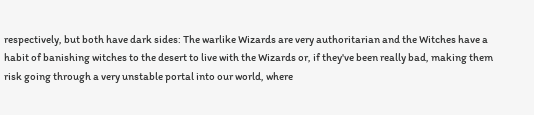respectively, but both have dark sides: The warlike Wizards are very authoritarian and the Witches have a habit of banishing witches to the desert to live with the Wizards or, if they've been really bad, making them risk going through a very unstable portal into our world, where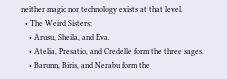neither magic nor technology exists at that level.
  • The Weird Sisters:
    • Arusu, Sheila, and Eva.
    • Atelia, Presatio, and Credelle form the three sages.
    • Barunn, Biris, and Nerabu form the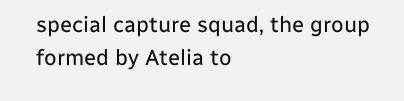special capture squad, the group formed by Atelia to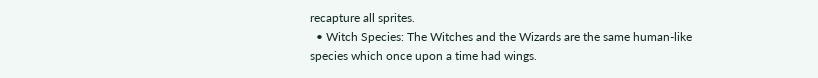recapture all sprites.
  • Witch Species: The Witches and the Wizards are the same human-like species which once upon a time had wings.